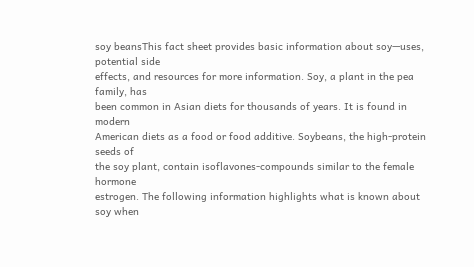soy beansThis fact sheet provides basic information about soy—uses, potential side
effects, and resources for more information. Soy, a plant in the pea family, has
been common in Asian diets for thousands of years. It is found in modern
American diets as a food or food additive. Soybeans, the high-protein seeds of
the soy plant, contain isoflavones-compounds similar to the female hormone
estrogen. The following information highlights what is known about soy when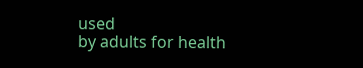used
by adults for health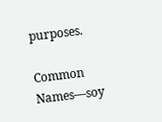purposes.

Common Names—soy